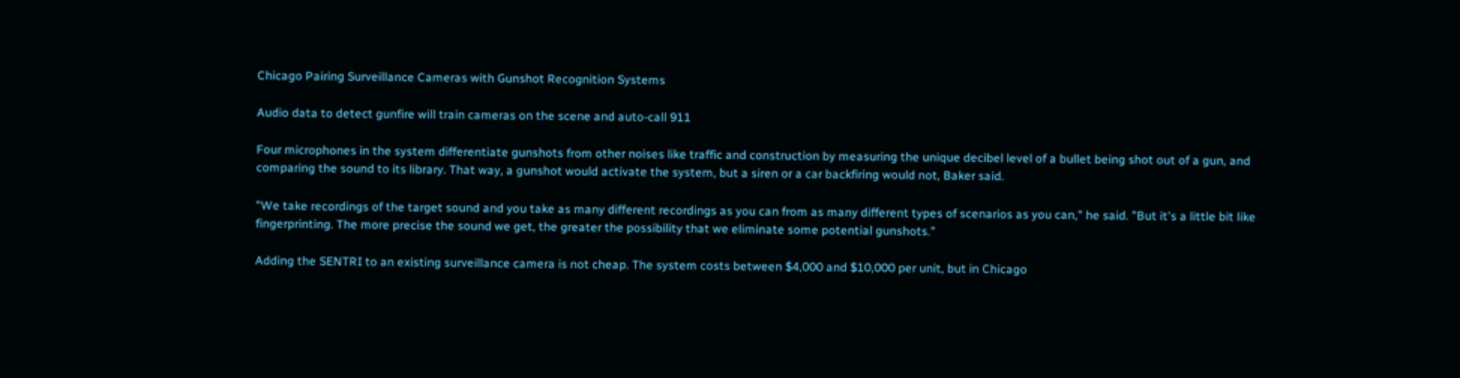Chicago Pairing Surveillance Cameras with Gunshot Recognition Systems

Audio data to detect gunfire will train cameras on the scene and auto-call 911

Four microphones in the system differentiate gunshots from other noises like traffic and construction by measuring the unique decibel level of a bullet being shot out of a gun, and comparing the sound to its library. That way, a gunshot would activate the system, but a siren or a car backfiring would not, Baker said.

"We take recordings of the target sound and you take as many different recordings as you can from as many different types of scenarios as you can," he said. "But it's a little bit like fingerprinting. The more precise the sound we get, the greater the possibility that we eliminate some potential gunshots."

Adding the SENTRI to an existing surveillance camera is not cheap. The system costs between $4,000 and $10,000 per unit, but in Chicago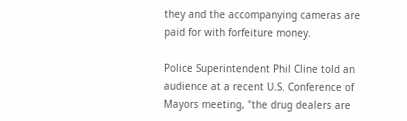they and the accompanying cameras are paid for with forfeiture money.

Police Superintendent Phil Cline told an audience at a recent U.S. Conference of Mayors meeting, "the drug dealers are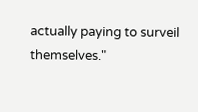actually paying to surveil themselves."